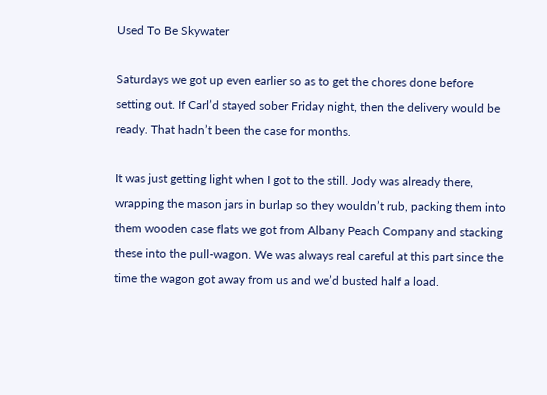Used To Be Skywater

Saturdays we got up even earlier so as to get the chores done before setting out. If Carl’d stayed sober Friday night, then the delivery would be ready. That hadn’t been the case for months.

It was just getting light when I got to the still. Jody was already there, wrapping the mason jars in burlap so they wouldn’t rub, packing them into them wooden case flats we got from Albany Peach Company and stacking these into the pull-wagon. We was always real careful at this part since the time the wagon got away from us and we’d busted half a load.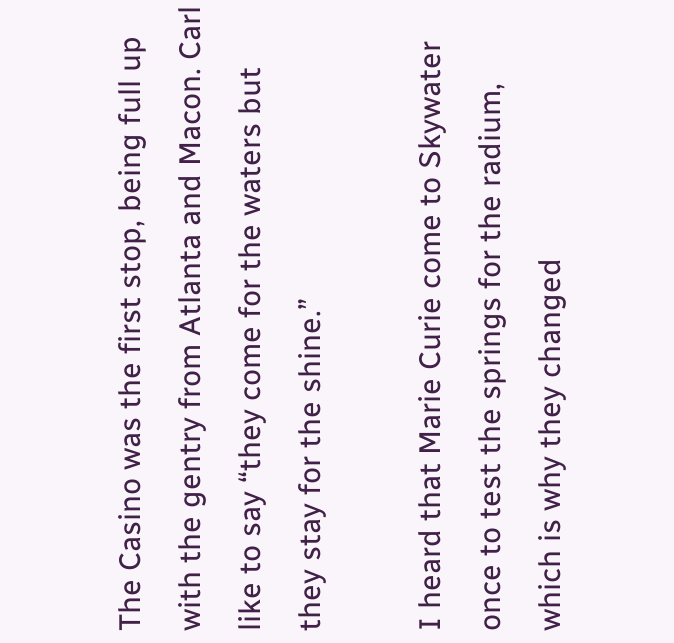The Casino was the first stop, being full up with the gentry from Atlanta and Macon. Carl like to say “they come for the waters but they stay for the shine.”

I heard that Marie Curie come to Skywater once to test the springs for the radium, which is why they changed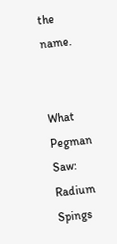the name.


What Pegman Saw: Radium Spings